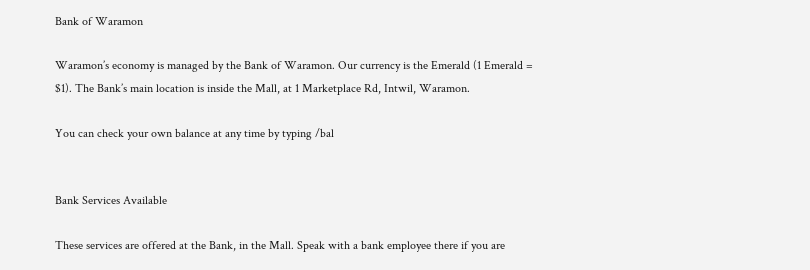Bank of Waramon

Waramon’s economy is managed by the Bank of Waramon. Our currency is the Emerald (1 Emerald = $1). The Bank’s main location is inside the Mall, at 1 Marketplace Rd, Intwil, Waramon.

You can check your own balance at any time by typing /bal


Bank Services Available

These services are offered at the Bank, in the Mall. Speak with a bank employee there if you are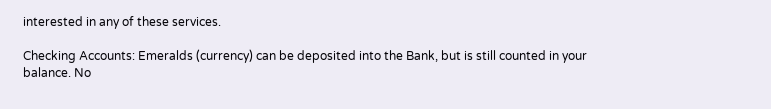interested in any of these services.

Checking Accounts: Emeralds (currency) can be deposited into the Bank, but is still counted in your balance. No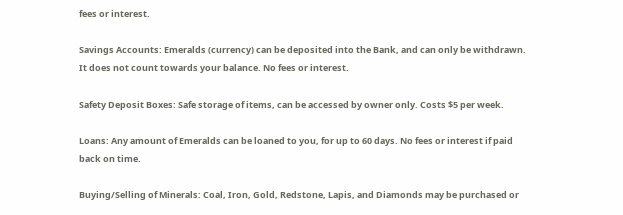fees or interest.

Savings Accounts: Emeralds (currency) can be deposited into the Bank, and can only be withdrawn. It does not count towards your balance. No fees or interest.

Safety Deposit Boxes: Safe storage of items, can be accessed by owner only. Costs $5 per week.

Loans: Any amount of Emeralds can be loaned to you, for up to 60 days. No fees or interest if paid back on time.

Buying/Selling of Minerals: Coal, Iron, Gold, Redstone, Lapis, and Diamonds may be purchased or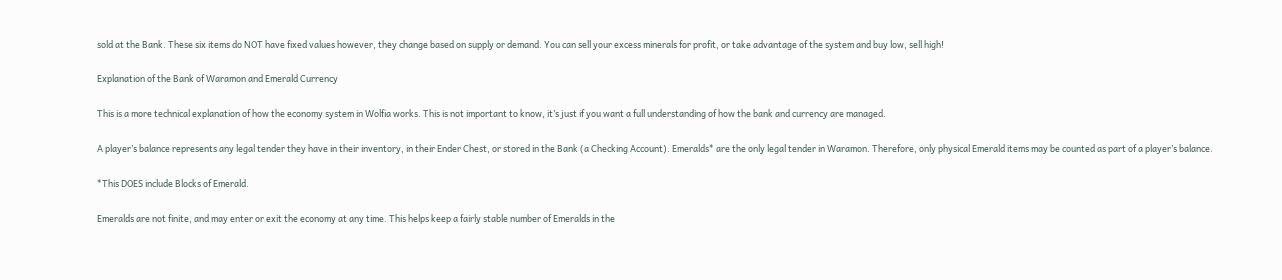sold at the Bank. These six items do NOT have fixed values however, they change based on supply or demand. You can sell your excess minerals for profit, or take advantage of the system and buy low, sell high!

Explanation of the Bank of Waramon and Emerald Currency

This is a more technical explanation of how the economy system in Wolfia works. This is not important to know, it’s just if you want a full understanding of how the bank and currency are managed.

A player’s balance represents any legal tender they have in their inventory, in their Ender Chest, or stored in the Bank (a Checking Account). Emeralds* are the only legal tender in Waramon. Therefore, only physical Emerald items may be counted as part of a player’s balance.

*This DOES include Blocks of Emerald.

Emeralds are not finite, and may enter or exit the economy at any time. This helps keep a fairly stable number of Emeralds in the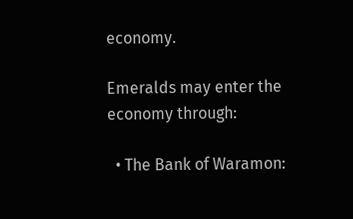economy.

Emeralds may enter the economy through:

  • The Bank of Waramon: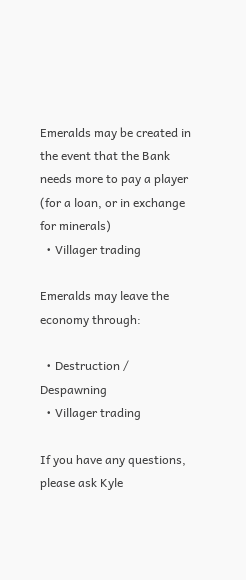Emeralds may be created in the event that the Bank needs more to pay a player (for a loan, or in exchange for minerals)
  • Villager trading

Emeralds may leave the economy through:

  • Destruction / Despawning
  • Villager trading

If you have any questions, please ask Kyle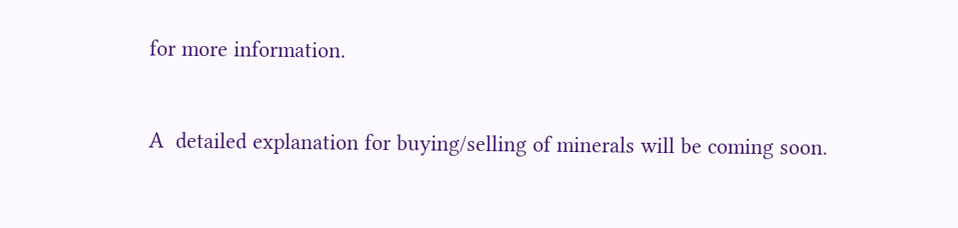for more information.


A  detailed explanation for buying/selling of minerals will be coming soon.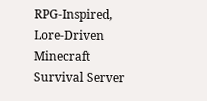RPG-Inspired, Lore-Driven Minecraft Survival Server